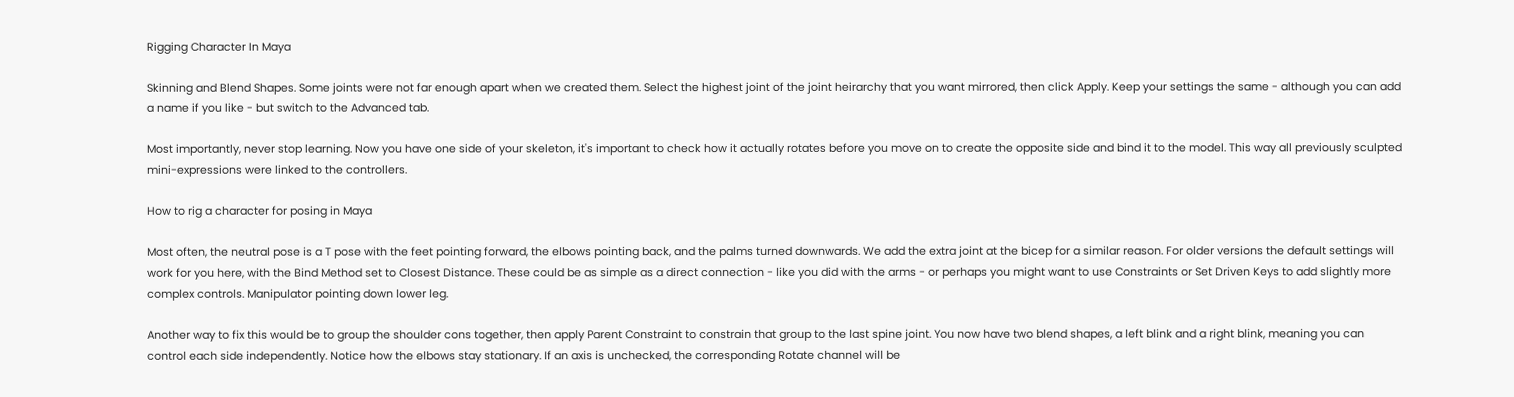Rigging Character In Maya

Skinning and Blend Shapes. Some joints were not far enough apart when we created them. Select the highest joint of the joint heirarchy that you want mirrored, then click Apply. Keep your settings the same - although you can add a name if you like - but switch to the Advanced tab.

Most importantly, never stop learning. Now you have one side of your skeleton, it's important to check how it actually rotates before you move on to create the opposite side and bind it to the model. This way all previously sculpted mini-expressions were linked to the controllers.

How to rig a character for posing in Maya

Most often, the neutral pose is a T pose with the feet pointing forward, the elbows pointing back, and the palms turned downwards. We add the extra joint at the bicep for a similar reason. For older versions the default settings will work for you here, with the Bind Method set to Closest Distance. These could be as simple as a direct connection - like you did with the arms - or perhaps you might want to use Constraints or Set Driven Keys to add slightly more complex controls. Manipulator pointing down lower leg.

Another way to fix this would be to group the shoulder cons together, then apply Parent Constraint to constrain that group to the last spine joint. You now have two blend shapes, a left blink and a right blink, meaning you can control each side independently. Notice how the elbows stay stationary. If an axis is unchecked, the corresponding Rotate channel will be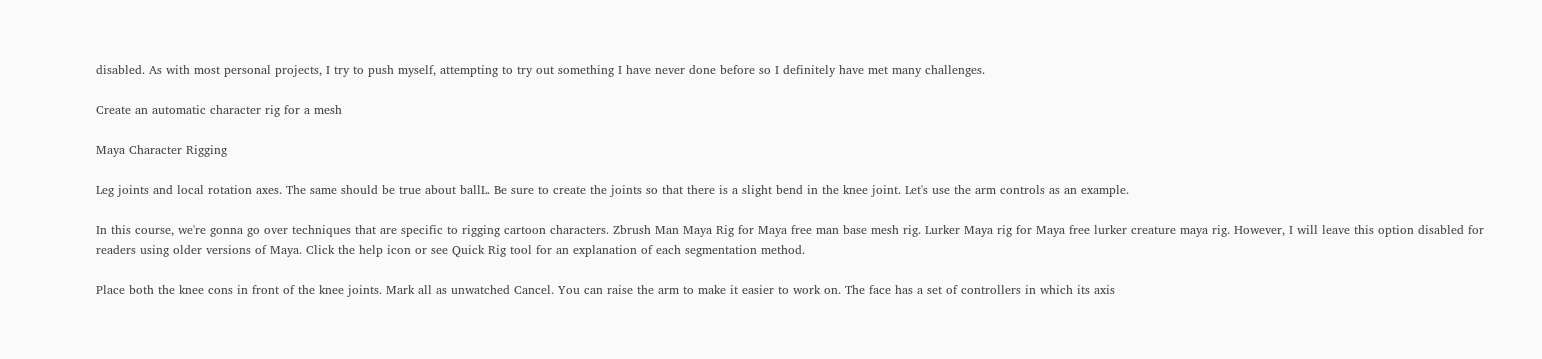disabled. As with most personal projects, I try to push myself, attempting to try out something I have never done before so I definitely have met many challenges.

Create an automatic character rig for a mesh

Maya Character Rigging

Leg joints and local rotation axes. The same should be true about ballL. Be sure to create the joints so that there is a slight bend in the knee joint. Let's use the arm controls as an example.

In this course, we're gonna go over techniques that are specific to rigging cartoon characters. Zbrush Man Maya Rig for Maya free man base mesh rig. Lurker Maya rig for Maya free lurker creature maya rig. However, I will leave this option disabled for readers using older versions of Maya. Click the help icon or see Quick Rig tool for an explanation of each segmentation method.

Place both the knee cons in front of the knee joints. Mark all as unwatched Cancel. You can raise the arm to make it easier to work on. The face has a set of controllers in which its axis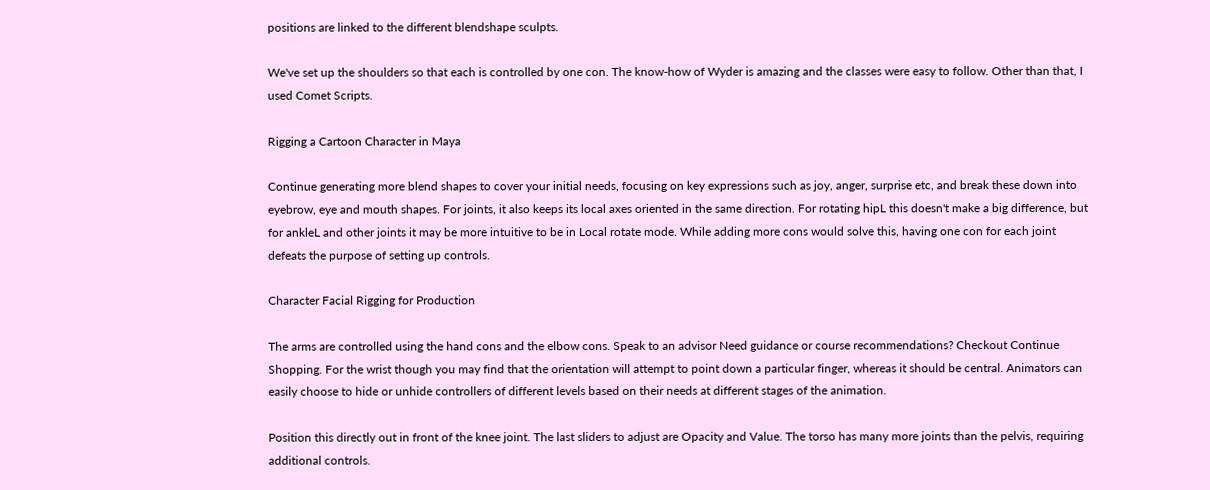positions are linked to the different blendshape sculpts.

We've set up the shoulders so that each is controlled by one con. The know-how of Wyder is amazing and the classes were easy to follow. Other than that, I used Comet Scripts.

Rigging a Cartoon Character in Maya

Continue generating more blend shapes to cover your initial needs, focusing on key expressions such as joy, anger, surprise etc, and break these down into eyebrow, eye and mouth shapes. For joints, it also keeps its local axes oriented in the same direction. For rotating hipL this doesn't make a big difference, but for ankleL and other joints it may be more intuitive to be in Local rotate mode. While adding more cons would solve this, having one con for each joint defeats the purpose of setting up controls.

Character Facial Rigging for Production

The arms are controlled using the hand cons and the elbow cons. Speak to an advisor Need guidance or course recommendations? Checkout Continue Shopping. For the wrist though you may find that the orientation will attempt to point down a particular finger, whereas it should be central. Animators can easily choose to hide or unhide controllers of different levels based on their needs at different stages of the animation.

Position this directly out in front of the knee joint. The last sliders to adjust are Opacity and Value. The torso has many more joints than the pelvis, requiring additional controls.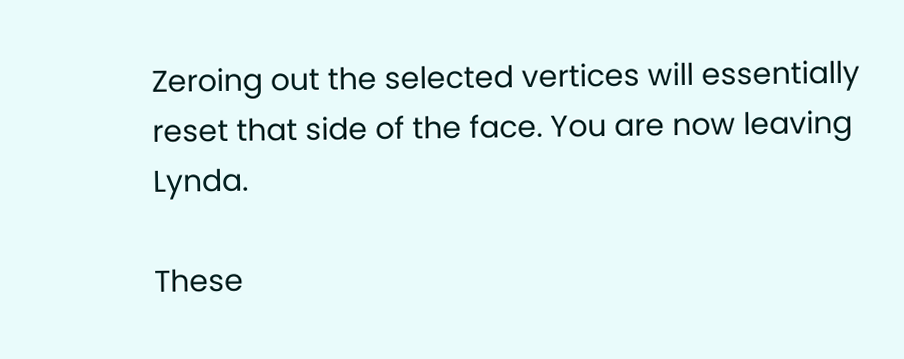Zeroing out the selected vertices will essentially reset that side of the face. You are now leaving Lynda.

These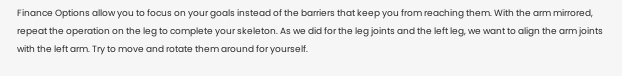Finance Options allow you to focus on your goals instead of the barriers that keep you from reaching them. With the arm mirrored, repeat the operation on the leg to complete your skeleton. As we did for the leg joints and the left leg, we want to align the arm joints with the left arm. Try to move and rotate them around for yourself.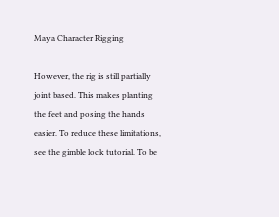Maya Character Rigging

However, the rig is still partially joint based. This makes planting the feet and posing the hands easier. To reduce these limitations, see the gimble lock tutorial. To be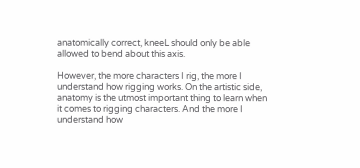anatomically correct, kneeL should only be able allowed to bend about this axis.

However, the more characters I rig, the more I understand how rigging works. On the artistic side, anatomy is the utmost important thing to learn when it comes to rigging characters. And the more I understand how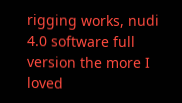rigging works, nudi 4.0 software full version the more I loved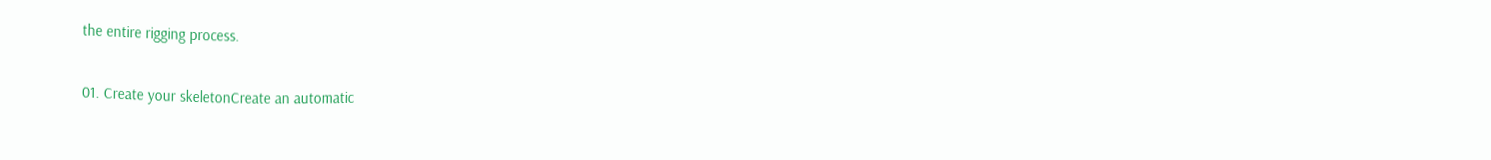the entire rigging process.

01. Create your skeletonCreate an automatic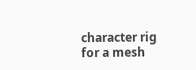character rig for a mesh